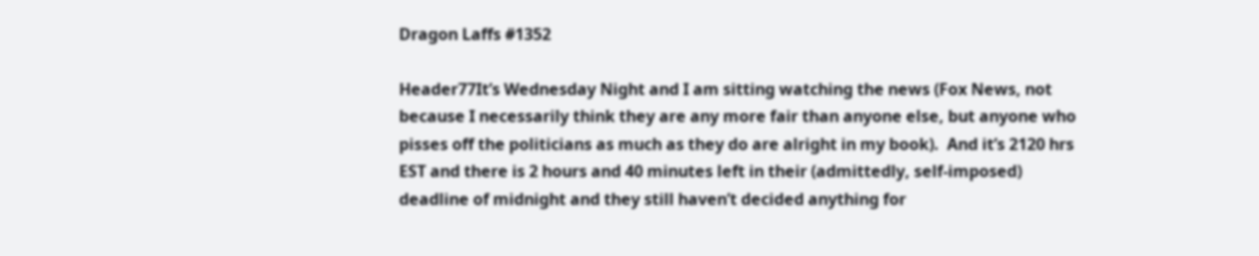Dragon Laffs #1352

Header77It’s Wednesday Night and I am sitting watching the news (Fox News, not because I necessarily think they are any more fair than anyone else, but anyone who pisses off the politicians as much as they do are alright in my book).  And it’s 2120 hrs EST and there is 2 hours and 40 minutes left in their (admittedly, self-imposed) deadline of midnight and they still haven’t decided anything for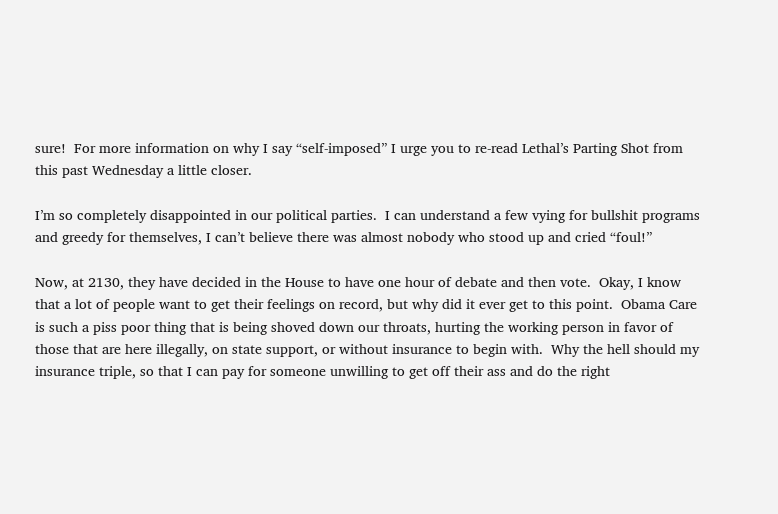sure!  For more information on why I say “self-imposed” I urge you to re-read Lethal’s Parting Shot from this past Wednesday a little closer.

I’m so completely disappointed in our political parties.  I can understand a few vying for bullshit programs and greedy for themselves, I can’t believe there was almost nobody who stood up and cried “foul!”

Now, at 2130, they have decided in the House to have one hour of debate and then vote.  Okay, I know that a lot of people want to get their feelings on record, but why did it ever get to this point.  Obama Care is such a piss poor thing that is being shoved down our throats, hurting the working person in favor of those that are here illegally, on state support, or without insurance to begin with.  Why the hell should my insurance triple, so that I can pay for someone unwilling to get off their ass and do the right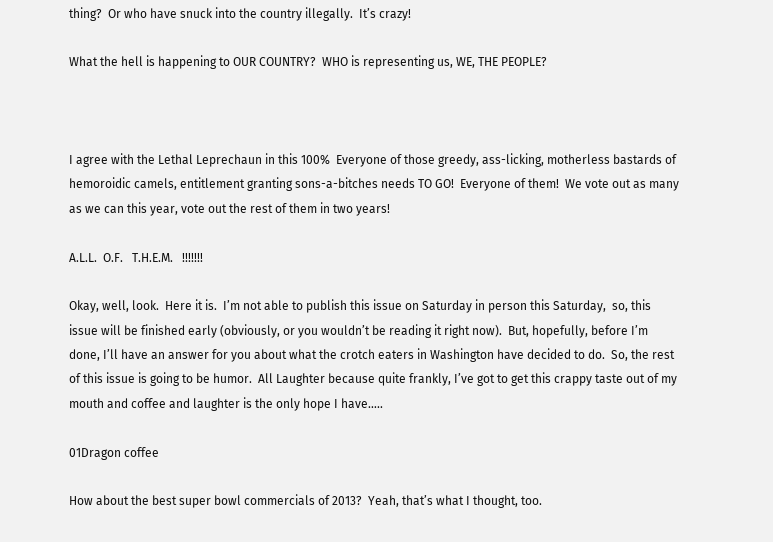thing?  Or who have snuck into the country illegally.  It’s crazy!

What the hell is happening to OUR COUNTRY?  WHO is representing us, WE, THE PEOPLE?



I agree with the Lethal Leprechaun in this 100%  Everyone of those greedy, ass-licking, motherless bastards of hemoroidic camels, entitlement granting sons-a-bitches needs TO GO!  Everyone of them!  We vote out as many as we can this year, vote out the rest of them in two years!

A.L.L.  O.F.   T.H.E.M.   !!!!!!!

Okay, well, look.  Here it is.  I’m not able to publish this issue on Saturday in person this Saturday,  so, this issue will be finished early (obviously, or you wouldn’t be reading it right now).  But, hopefully, before I’m done, I’ll have an answer for you about what the crotch eaters in Washington have decided to do.  So, the rest of this issue is going to be humor.  All Laughter because quite frankly, I’ve got to get this crappy taste out of my mouth and coffee and laughter is the only hope I have…..

01Dragon coffee

How about the best super bowl commercials of 2013?  Yeah, that’s what I thought, too.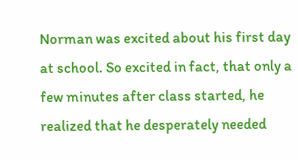Norman was excited about his first day at school. So excited in fact, that only a few minutes after class started, he realized that he desperately needed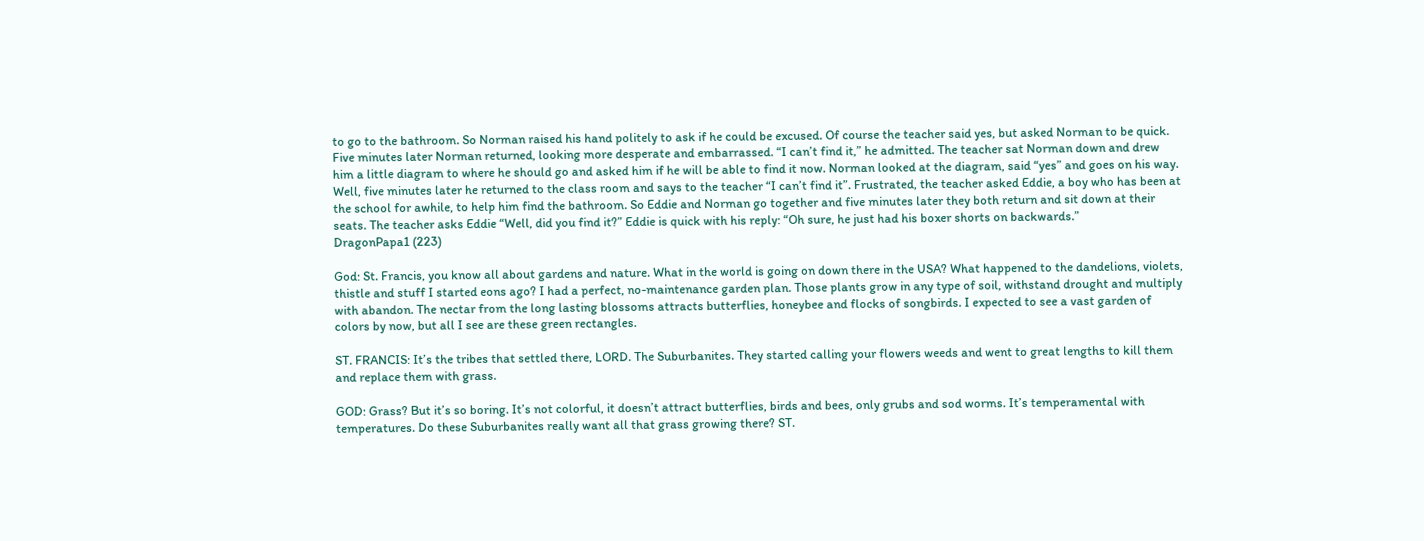to go to the bathroom. So Norman raised his hand politely to ask if he could be excused. Of course the teacher said yes, but asked Norman to be quick. Five minutes later Norman returned, looking more desperate and embarrassed. “I can’t find it,” he admitted. The teacher sat Norman down and drew him a little diagram to where he should go and asked him if he will be able to find it now. Norman looked at the diagram, said “yes” and goes on his way. Well, five minutes later he returned to the class room and says to the teacher “I can’t find it”. Frustrated, the teacher asked Eddie, a boy who has been at the school for awhile, to help him find the bathroom. So Eddie and Norman go together and five minutes later they both return and sit down at their seats. The teacher asks Eddie “Well, did you find it?” Eddie is quick with his reply: “Oh sure, he just had his boxer shorts on backwards.”
DragonPapa1 (223)

God: St. Francis, you know all about gardens and nature. What in the world is going on down there in the USA? What happened to the dandelions, violets, thistle and stuff I started eons ago? I had a perfect, no-maintenance garden plan. Those plants grow in any type of soil, withstand drought and multiply with abandon. The nectar from the long lasting blossoms attracts butterflies, honeybee and flocks of songbirds. I expected to see a vast garden of colors by now, but all I see are these green rectangles.

ST. FRANCIS: It’s the tribes that settled there, LORD. The Suburbanites. They started calling your flowers weeds and went to great lengths to kill them and replace them with grass.

GOD: Grass? But it’s so boring. It’s not colorful, it doesn’t attract butterflies, birds and bees, only grubs and sod worms. It’s temperamental with temperatures. Do these Suburbanites really want all that grass growing there? ST.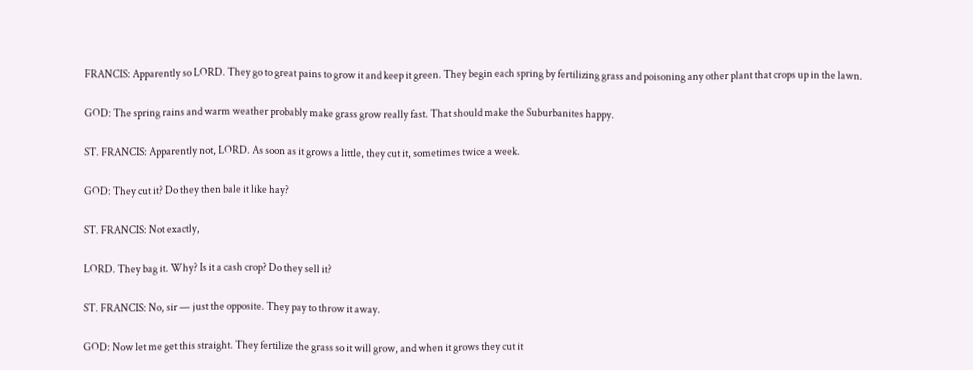FRANCIS: Apparently so LORD. They go to great pains to grow it and keep it green. They begin each spring by fertilizing grass and poisoning any other plant that crops up in the lawn.

GOD: The spring rains and warm weather probably make grass grow really fast. That should make the Suburbanites happy.

ST. FRANCIS: Apparently not, LORD. As soon as it grows a little, they cut it, sometimes twice a week.

GOD: They cut it? Do they then bale it like hay?

ST. FRANCIS: Not exactly,

LORD. They bag it. Why? Is it a cash crop? Do they sell it?

ST. FRANCIS: No, sir — just the opposite. They pay to throw it away.

GOD: Now let me get this straight. They fertilize the grass so it will grow, and when it grows they cut it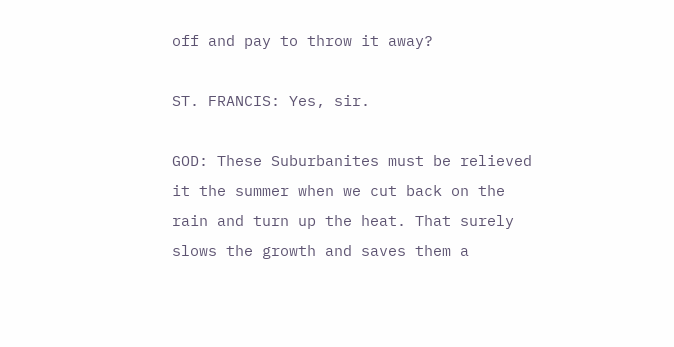off and pay to throw it away?

ST. FRANCIS: Yes, sir.

GOD: These Suburbanites must be relieved it the summer when we cut back on the rain and turn up the heat. That surely slows the growth and saves them a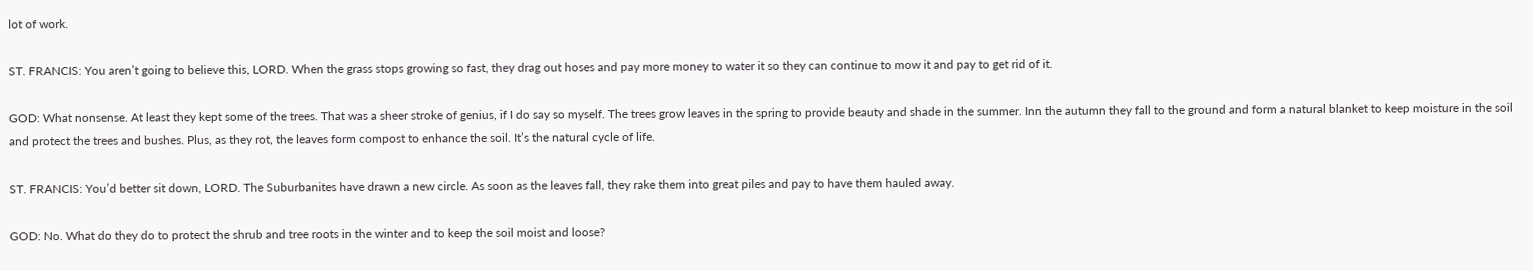lot of work.

ST. FRANCIS: You aren’t going to believe this, LORD. When the grass stops growing so fast, they drag out hoses and pay more money to water it so they can continue to mow it and pay to get rid of it.

GOD: What nonsense. At least they kept some of the trees. That was a sheer stroke of genius, if I do say so myself. The trees grow leaves in the spring to provide beauty and shade in the summer. Inn the autumn they fall to the ground and form a natural blanket to keep moisture in the soil and protect the trees and bushes. Plus, as they rot, the leaves form compost to enhance the soil. It’s the natural cycle of life.

ST. FRANCIS: You’d better sit down, LORD. The Suburbanites have drawn a new circle. As soon as the leaves fall, they rake them into great piles and pay to have them hauled away.

GOD: No. What do they do to protect the shrub and tree roots in the winter and to keep the soil moist and loose?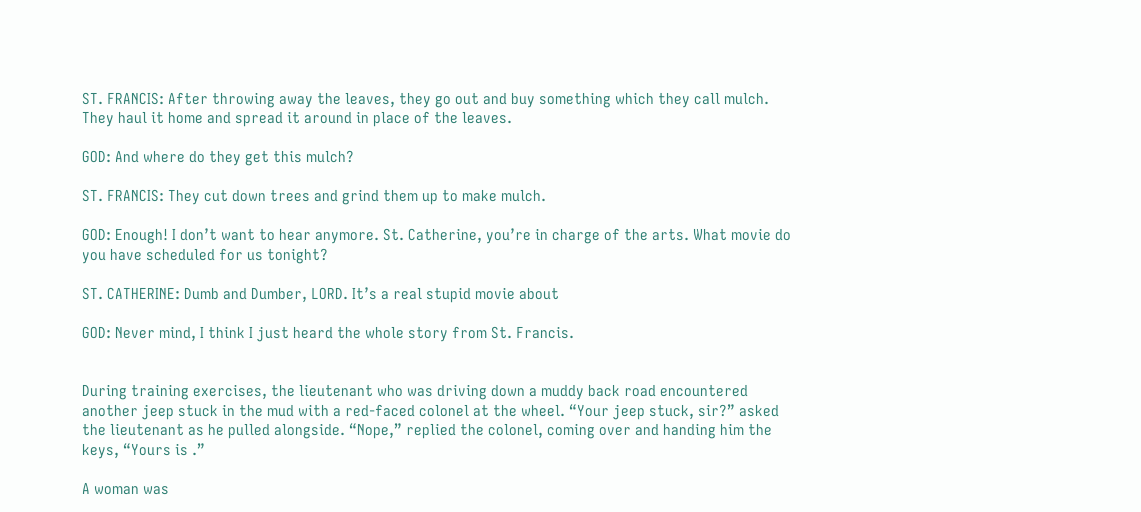ST. FRANCIS: After throwing away the leaves, they go out and buy something which they call mulch. They haul it home and spread it around in place of the leaves.

GOD: And where do they get this mulch?

ST. FRANCIS: They cut down trees and grind them up to make mulch.

GOD: Enough! I don’t want to hear anymore. St. Catherine, you’re in charge of the arts. What movie do you have scheduled for us tonight?

ST. CATHERINE: Dumb and Dumber, LORD. It’s a real stupid movie about

GOD: Never mind, I think I just heard the whole story from St. Francis.


During training exercises, the lieutenant who was driving down a muddy back road encountered another jeep stuck in the mud with a red-faced colonel at the wheel. “Your jeep stuck, sir?” asked the lieutenant as he pulled alongside. “Nope,” replied the colonel, coming over and handing him the keys, “Yours is .”

A woman was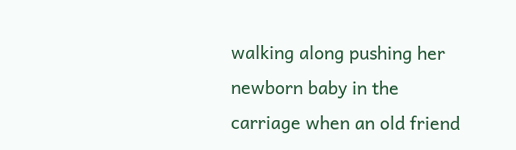walking along pushing her newborn baby in the carriage when an old friend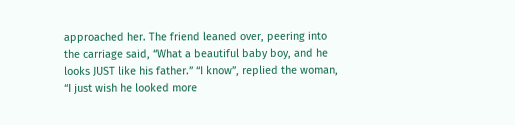approached her. The friend leaned over, peering into the carriage said, “What a beautiful baby boy, and he looks JUST like his father.” “I know”, replied the woman, “I just wish he looked more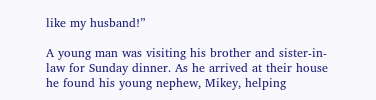like my husband!”

A young man was visiting his brother and sister-in-law for Sunday dinner. As he arrived at their house he found his young nephew, Mikey, helping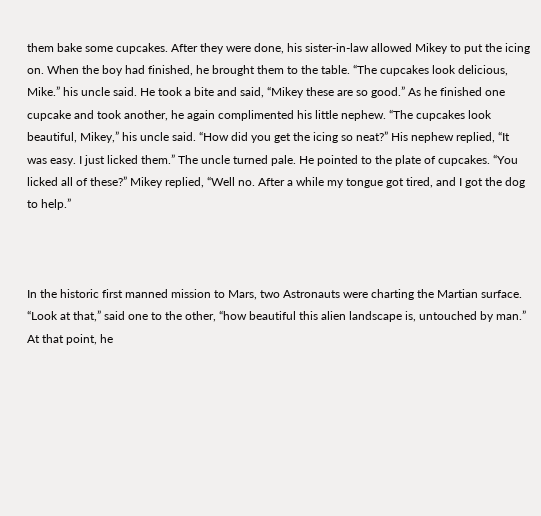them bake some cupcakes. After they were done, his sister-in-law allowed Mikey to put the icing on. When the boy had finished, he brought them to the table. “The cupcakes look delicious, Mike.” his uncle said. He took a bite and said, “Mikey these are so good.” As he finished one cupcake and took another, he again complimented his little nephew. “The cupcakes look beautiful, Mikey,” his uncle said. “How did you get the icing so neat?” His nephew replied, “It was easy. I just licked them.” The uncle turned pale. He pointed to the plate of cupcakes. “You licked all of these?” Mikey replied, “Well no. After a while my tongue got tired, and I got the dog to help.”



In the historic first manned mission to Mars, two Astronauts were charting the Martian surface. “Look at that,” said one to the other, “how beautiful this alien landscape is, untouched by man.” At that point, he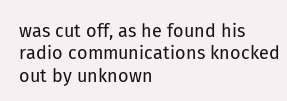was cut off, as he found his radio communications knocked out by unknown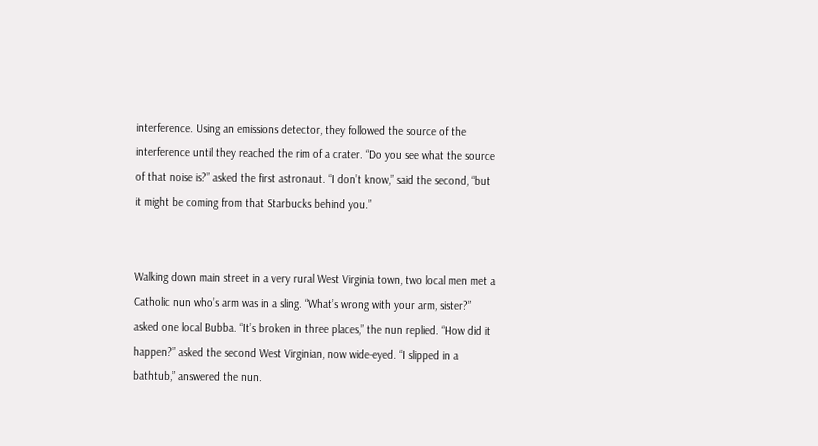interference. Using an emissions detector, they followed the source of the interference until they reached the rim of a crater. “Do you see what the source of that noise is?” asked the first astronaut. “I don’t know,” said the second, “but it might be coming from that Starbucks behind you.”


Walking down main street in a very rural West Virginia town, two local men met a Catholic nun who’s arm was in a sling. “What’s wrong with your arm, sister?” asked one local Bubba. “It’s broken in three places,” the nun replied. “How did it happen?” asked the second West Virginian, now wide-eyed. “I slipped in a bathtub,” answered the nun.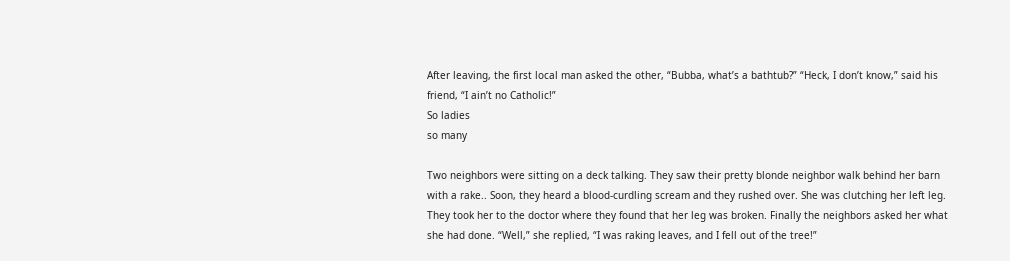After leaving, the first local man asked the other, “Bubba, what’s a bathtub?” “Heck, I don’t know,” said his friend, “I ain’t no Catholic!”
So ladies
so many

Two neighbors were sitting on a deck talking. They saw their pretty blonde neighbor walk behind her barn with a rake.. Soon, they heard a blood-curdling scream and they rushed over. She was clutching her left leg. They took her to the doctor where they found that her leg was broken. Finally the neighbors asked her what she had done. “Well,” she replied, “I was raking leaves, and I fell out of the tree!”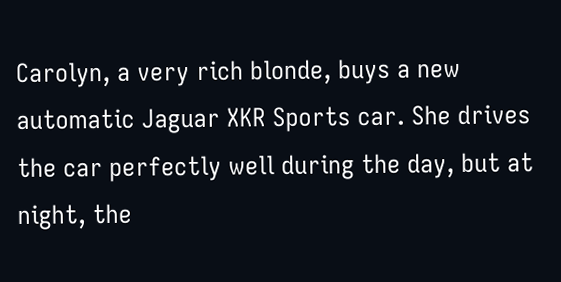Carolyn, a very rich blonde, buys a new automatic Jaguar XKR Sports car. She drives the car perfectly well during the day, but at night, the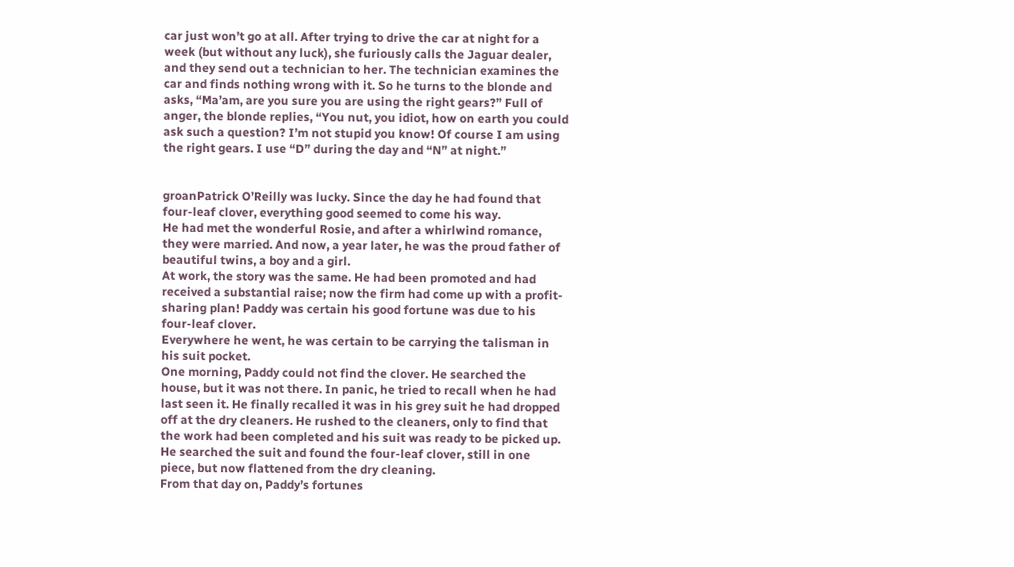car just won’t go at all. After trying to drive the car at night for a week (but without any luck), she furiously calls the Jaguar dealer, and they send out a technician to her. The technician examines the car and finds nothing wrong with it. So he turns to the blonde and asks, “Ma’am, are you sure you are using the right gears?” Full of anger, the blonde replies, “You nut, you idiot, how on earth you could ask such a question? I’m not stupid you know! Of course I am using the right gears. I use “D” during the day and “N” at night.”


groanPatrick O’Reilly was lucky. Since the day he had found that four-leaf clover, everything good seemed to come his way.
He had met the wonderful Rosie, and after a whirlwind romance, they were married. And now, a year later, he was the proud father of beautiful twins, a boy and a girl.
At work, the story was the same. He had been promoted and had received a substantial raise; now the firm had come up with a profit-sharing plan! Paddy was certain his good fortune was due to his four-leaf clover.
Everywhere he went, he was certain to be carrying the talisman in his suit pocket.
One morning, Paddy could not find the clover. He searched the house, but it was not there. In panic, he tried to recall when he had last seen it. He finally recalled it was in his grey suit he had dropped off at the dry cleaners. He rushed to the cleaners, only to find that the work had been completed and his suit was ready to be picked up.
He searched the suit and found the four-leaf clover, still in one piece, but now flattened from the dry cleaning.
From that day on, Paddy’s fortunes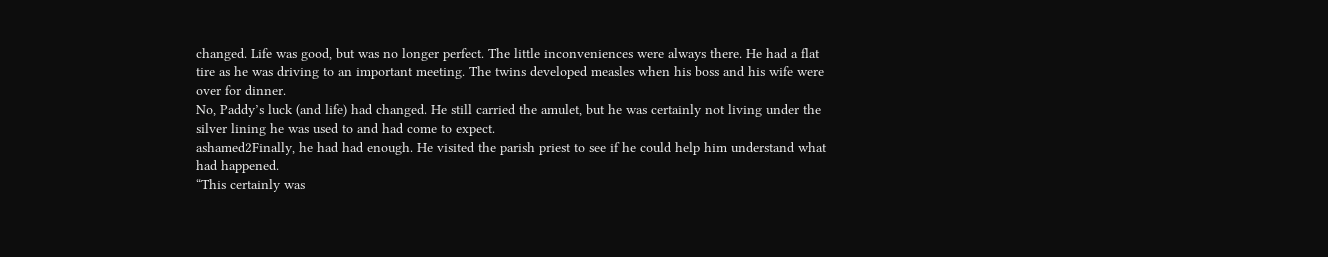changed. Life was good, but was no longer perfect. The little inconveniences were always there. He had a flat tire as he was driving to an important meeting. The twins developed measles when his boss and his wife were over for dinner.
No, Paddy’s luck (and life) had changed. He still carried the amulet, but he was certainly not living under the silver lining he was used to and had come to expect.
ashamed2Finally, he had had enough. He visited the parish priest to see if he could help him understand what had happened.
“This certainly was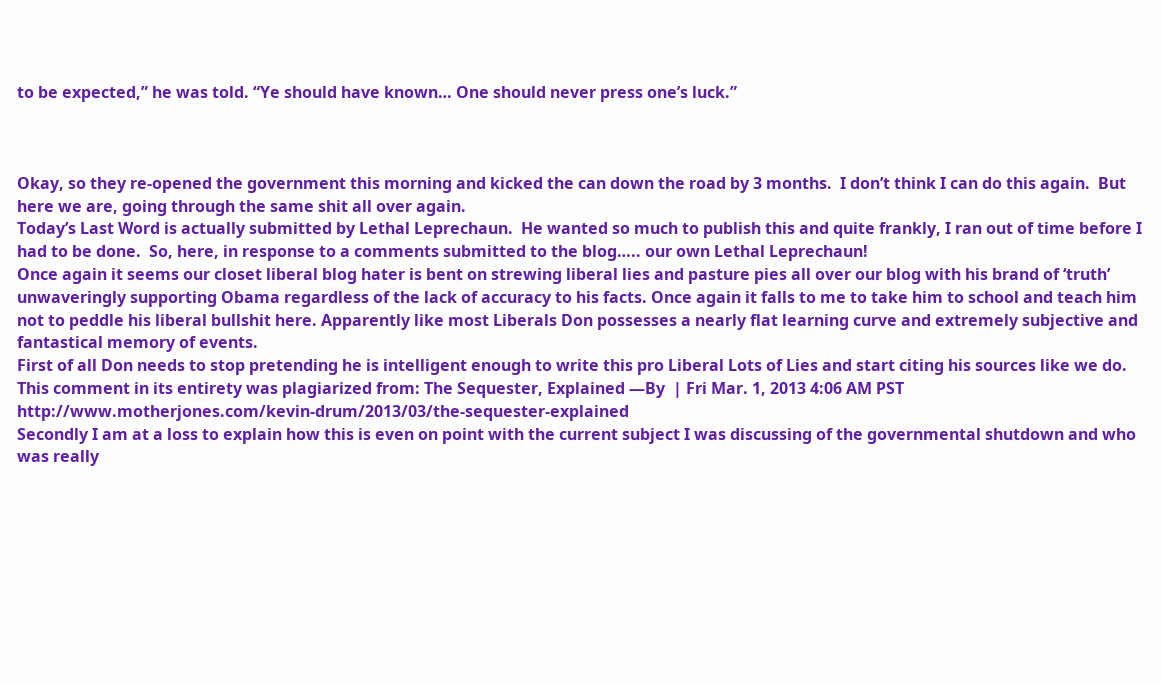to be expected,” he was told. “Ye should have known… One should never press one’s luck.”



Okay, so they re-opened the government this morning and kicked the can down the road by 3 months.  I don’t think I can do this again.  But here we are, going through the same shit all over again.
Today’s Last Word is actually submitted by Lethal Leprechaun.  He wanted so much to publish this and quite frankly, I ran out of time before I had to be done.  So, here, in response to a comments submitted to the blog….. our own Lethal Leprechaun!
Once again it seems our closet liberal blog hater is bent on strewing liberal lies and pasture pies all over our blog with his brand of ‘truth’ unwaveringly supporting Obama regardless of the lack of accuracy to his facts. Once again it falls to me to take him to school and teach him not to peddle his liberal bullshit here. Apparently like most Liberals Don possesses a nearly flat learning curve and extremely subjective and fantastical memory of events.
First of all Don needs to stop pretending he is intelligent enough to write this pro Liberal Lots of Lies and start citing his sources like we do.
This comment in its entirety was plagiarized from: The Sequester, Explained —By  | Fri Mar. 1, 2013 4:06 AM PST http://www.motherjones.com/kevin-drum/2013/03/the-sequester-explained
Secondly I am at a loss to explain how this is even on point with the current subject I was discussing of the governmental shutdown and who was really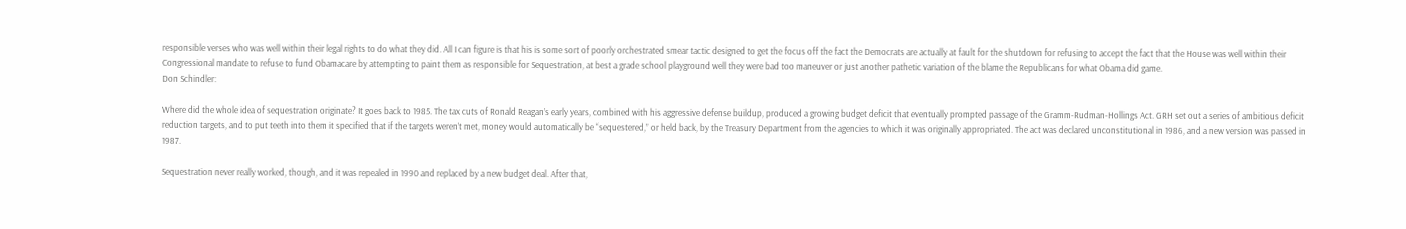responsible verses who was well within their legal rights to do what they did. All I can figure is that his is some sort of poorly orchestrated smear tactic designed to get the focus off the fact the Democrats are actually at fault for the shutdown for refusing to accept the fact that the House was well within their Congressional mandate to refuse to fund Obamacare by attempting to paint them as responsible for Sequestration, at best a grade school playground well they were bad too maneuver or just another pathetic variation of the blame the Republicans for what Obama did game.
Don Schindler:

Where did the whole idea of sequestration originate? It goes back to 1985. The tax cuts of Ronald Reagan’s early years, combined with his aggressive defense buildup, produced a growing budget deficit that eventually prompted passage of the Gramm-Rudman-Hollings Act. GRH set out a series of ambitious deficit reduction targets, and to put teeth into them it specified that if the targets weren’t met, money would automatically be “sequestered,” or held back, by the Treasury Department from the agencies to which it was originally appropriated. The act was declared unconstitutional in 1986, and a new version was passed in 1987.

Sequestration never really worked, though, and it was repealed in 1990 and replaced by a new budget deal. After that,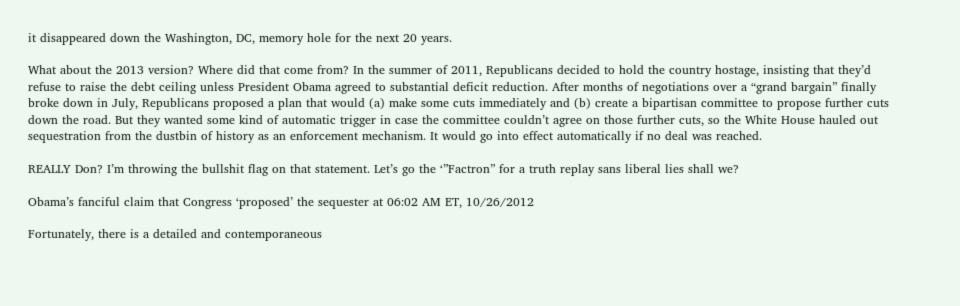it disappeared down the Washington, DC, memory hole for the next 20 years.

What about the 2013 version? Where did that come from? In the summer of 2011, Republicans decided to hold the country hostage, insisting that they’d refuse to raise the debt ceiling unless President Obama agreed to substantial deficit reduction. After months of negotiations over a “grand bargain” finally broke down in July, Republicans proposed a plan that would (a) make some cuts immediately and (b) create a bipartisan committee to propose further cuts down the road. But they wanted some kind of automatic trigger in case the committee couldn’t agree on those further cuts, so the White House hauled out sequestration from the dustbin of history as an enforcement mechanism. It would go into effect automatically if no deal was reached.

REALLY Don? I’m throwing the bullshit flag on that statement. Let’s go the ‘”Factron” for a truth replay sans liberal lies shall we?

Obama’s fanciful claim that Congress ‘proposed’ the sequester at 06:02 AM ET, 10/26/2012

Fortunately, there is a detailed and contemporaneous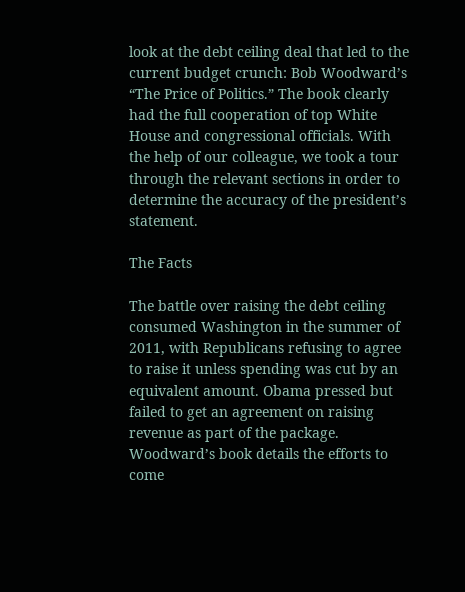look at the debt ceiling deal that led to the current budget crunch: Bob Woodward’s “The Price of Politics.” The book clearly had the full cooperation of top White House and congressional officials. With the help of our colleague, we took a tour through the relevant sections in order to determine the accuracy of the president’s statement.

The Facts

The battle over raising the debt ceiling consumed Washington in the summer of 2011, with Republicans refusing to agree to raise it unless spending was cut by an equivalent amount. Obama pressed but failed to get an agreement on raising revenue as part of the package. Woodward’s book details the efforts to come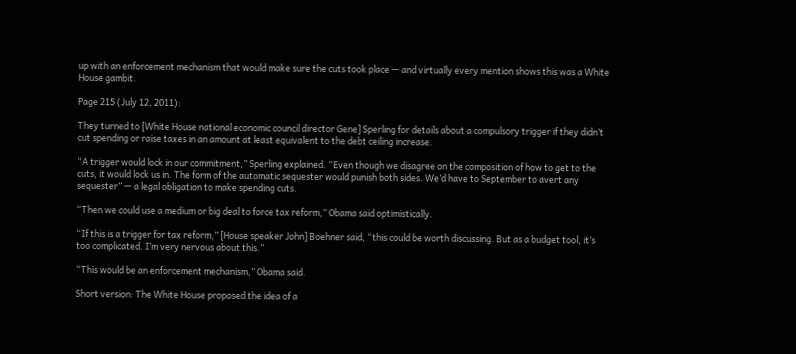up with an enforcement mechanism that would make sure the cuts took place — and virtually every mention shows this was a White House gambit.

Page 215 (July 12, 2011):

They turned to [White House national economic council director Gene] Sperling for details about a compulsory trigger if they didn’t cut spending or raise taxes in an amount at least equivalent to the debt ceiling increase.

“A trigger would lock in our commitment,” Sperling explained. “Even though we disagree on the composition of how to get to the cuts, it would lock us in. The form of the automatic sequester would punish both sides. We’d have to September to avert any sequester” — a legal obligation to make spending cuts.

“Then we could use a medium or big deal to force tax reform,” Obama said optimistically.

“If this is a trigger for tax reform,” [House speaker John] Boehner said, “this could be worth discussing. But as a budget tool, it’s too complicated. I’m very nervous about this.”

“This would be an enforcement mechanism,” Obama said.

Short version: The White House proposed the idea of a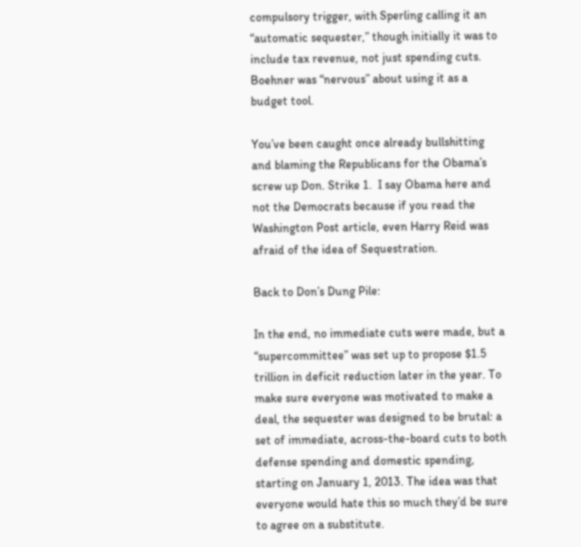compulsory trigger, with Sperling calling it an “automatic sequester,” though initially it was to include tax revenue, not just spending cuts. Boehner was “nervous” about using it as a budget tool.

You’ve been caught once already bullshitting and blaming the Republicans for the Obama’s screw up Don. Strike 1.  I say Obama here and not the Democrats because if you read the Washington Post article, even Harry Reid was afraid of the idea of Sequestration.

Back to Don’s Dung Pile:

In the end, no immediate cuts were made, but a “supercommittee” was set up to propose $1.5 trillion in deficit reduction later in the year. To make sure everyone was motivated to make a deal, the sequester was designed to be brutal: a set of immediate, across-the-board cuts to both defense spending and domestic spending, starting on January 1, 2013. The idea was that everyone would hate this so much they’d be sure to agree on a substitute.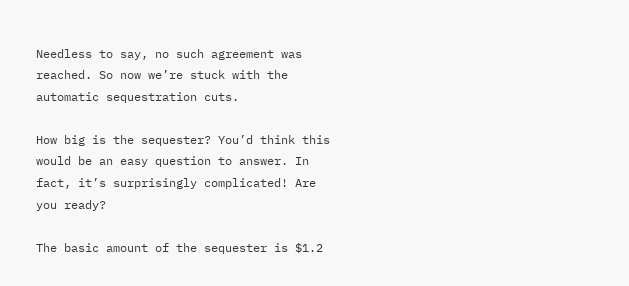Needless to say, no such agreement was reached. So now we’re stuck with the automatic sequestration cuts.

How big is the sequester? You’d think this would be an easy question to answer. In fact, it’s surprisingly complicated! Are you ready?

The basic amount of the sequester is $1.2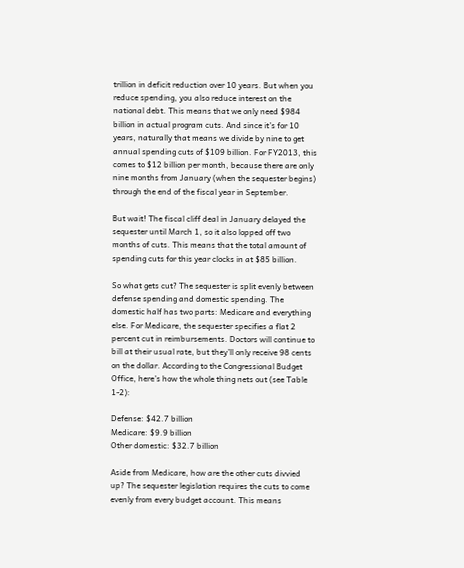trillion in deficit reduction over 10 years. But when you reduce spending, you also reduce interest on the national debt. This means that we only need $984 billion in actual program cuts. And since it’s for 10 years, naturally that means we divide by nine to get annual spending cuts of $109 billion. For FY2013, this comes to $12 billion per month, because there are only nine months from January (when the sequester begins) through the end of the fiscal year in September.

But wait! The fiscal cliff deal in January delayed the sequester until March 1, so it also lopped off two months of cuts. This means that the total amount of spending cuts for this year clocks in at $85 billion.

So what gets cut? The sequester is split evenly between defense spending and domestic spending. The domestic half has two parts: Medicare and everything else. For Medicare, the sequester specifies a flat 2 percent cut in reimbursements. Doctors will continue to bill at their usual rate, but they’ll only receive 98 cents on the dollar. According to the Congressional Budget Office, here’s how the whole thing nets out (see Table 1-2):

Defense: $42.7 billion
Medicare: $9.9 billion
Other domestic: $32.7 billion

Aside from Medicare, how are the other cuts divvied up? The sequester legislation requires the cuts to come evenly from every budget account. This means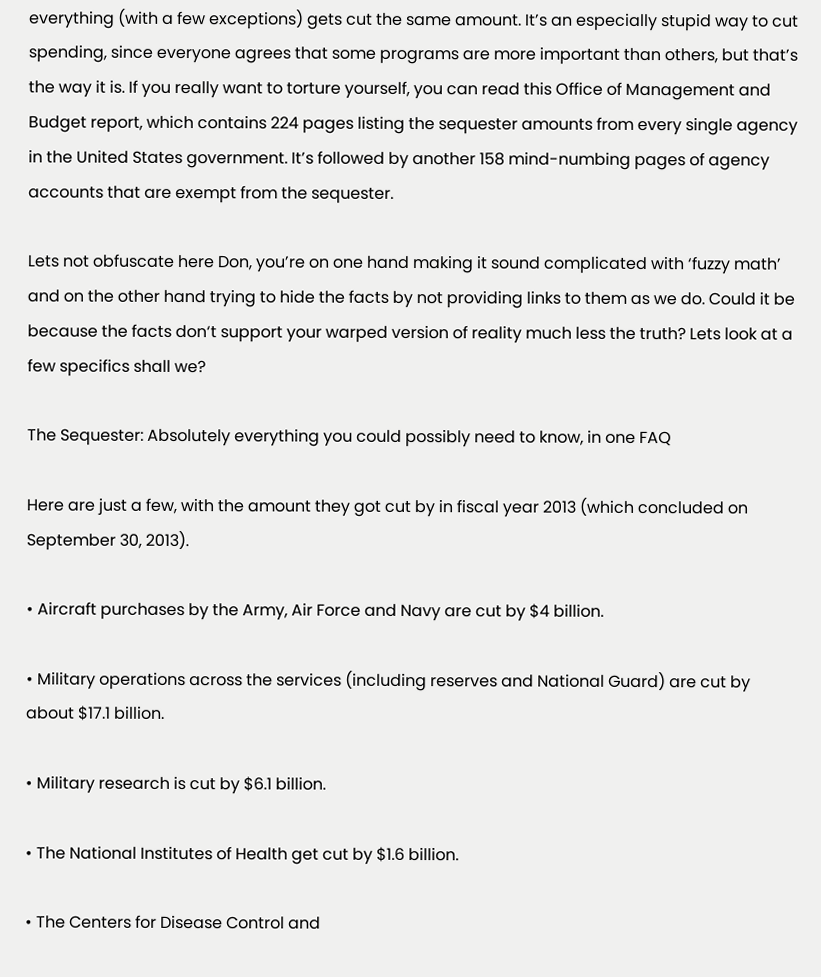everything (with a few exceptions) gets cut the same amount. It’s an especially stupid way to cut spending, since everyone agrees that some programs are more important than others, but that’s the way it is. If you really want to torture yourself, you can read this Office of Management and Budget report, which contains 224 pages listing the sequester amounts from every single agency in the United States government. It’s followed by another 158 mind-numbing pages of agency accounts that are exempt from the sequester.

Lets not obfuscate here Don, you’re on one hand making it sound complicated with ‘fuzzy math’ and on the other hand trying to hide the facts by not providing links to them as we do. Could it be because the facts don‘t support your warped version of reality much less the truth? Lets look at a few specifics shall we?

The Sequester: Absolutely everything you could possibly need to know, in one FAQ

Here are just a few, with the amount they got cut by in fiscal year 2013 (which concluded on September 30, 2013).

• Aircraft purchases by the Army, Air Force and Navy are cut by $4 billion.

• Military operations across the services (including reserves and National Guard) are cut by about $17.1 billion.

• Military research is cut by $6.1 billion.

• The National Institutes of Health get cut by $1.6 billion.

• The Centers for Disease Control and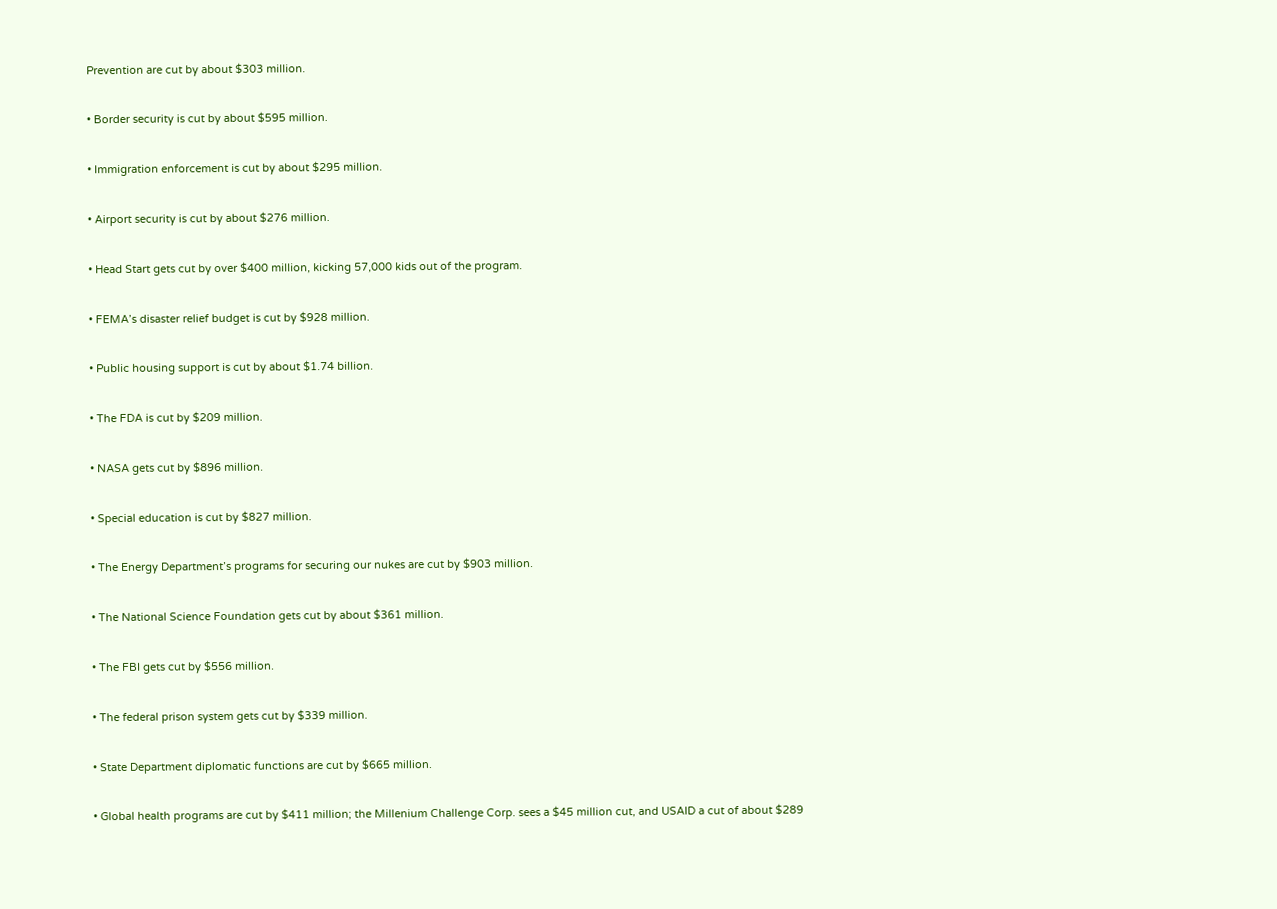Prevention are cut by about $303 million.

• Border security is cut by about $595 million.

• Immigration enforcement is cut by about $295 million.

• Airport security is cut by about $276 million.

• Head Start gets cut by over $400 million, kicking 57,000 kids out of the program.

• FEMA’s disaster relief budget is cut by $928 million.

• Public housing support is cut by about $1.74 billion.

• The FDA is cut by $209 million.

• NASA gets cut by $896 million.

• Special education is cut by $827 million.

• The Energy Department’s programs for securing our nukes are cut by $903 million.

• The National Science Foundation gets cut by about $361 million.

• The FBI gets cut by $556 million.

• The federal prison system gets cut by $339 million.

• State Department diplomatic functions are cut by $665 million.

• Global health programs are cut by $411 million; the Millenium Challenge Corp. sees a $45 million cut, and USAID a cut of about $289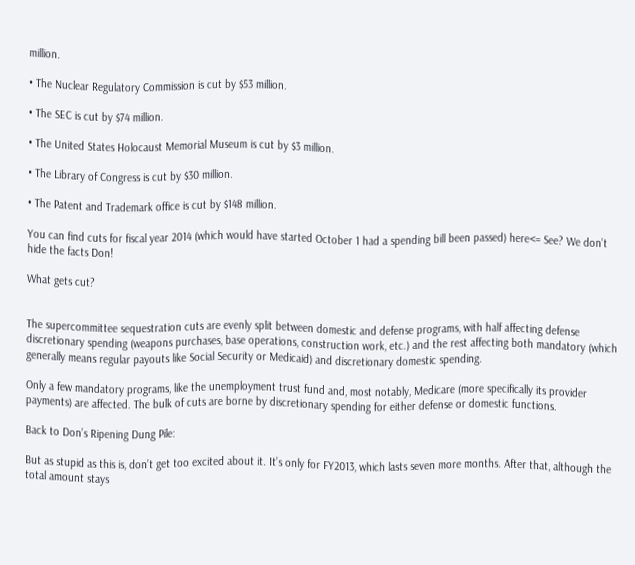million.

• The Nuclear Regulatory Commission is cut by $53 million.

• The SEC is cut by $74 million.

• The United States Holocaust Memorial Museum is cut by $3 million.

• The Library of Congress is cut by $30 million.

• The Patent and Trademark office is cut by $148 million.

You can find cuts for fiscal year 2014 (which would have started October 1 had a spending bill been passed) here<= See? We don’t hide the facts Don!

What gets cut?


The supercommittee sequestration cuts are evenly split between domestic and defense programs, with half affecting defense discretionary spending (weapons purchases, base operations, construction work, etc.) and the rest affecting both mandatory (which generally means regular payouts like Social Security or Medicaid) and discretionary domestic spending.

Only a few mandatory programs, like the unemployment trust fund and, most notably, Medicare (more specifically its provider payments) are affected. The bulk of cuts are borne by discretionary spending for either defense or domestic functions.

Back to Don’s Ripening Dung Pile:

But as stupid as this is, don’t get too excited about it. It’s only for FY2013, which lasts seven more months. After that, although the total amount stays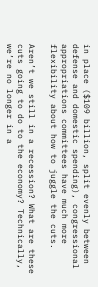in place ($109 billion, split evenly between defense and domestic spending), congressional appropriations committees have much more flexibility about how to juggle the cuts.

Aren’t we still in a recession? What are these cuts going to do to the economy? Technically, we’re no longer in a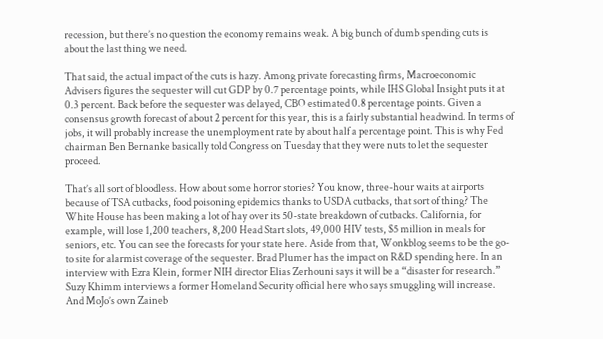recession, but there’s no question the economy remains weak. A big bunch of dumb spending cuts is about the last thing we need.

That said, the actual impact of the cuts is hazy. Among private forecasting firms, Macroeconomic Advisers figures the sequester will cut GDP by 0.7 percentage points, while IHS Global Insight puts it at 0.3 percent. Back before the sequester was delayed, CBO estimated 0.8 percentage points. Given a consensus growth forecast of about 2 percent for this year, this is a fairly substantial headwind. In terms of jobs, it will probably increase the unemployment rate by about half a percentage point. This is why Fed chairman Ben Bernanke basically told Congress on Tuesday that they were nuts to let the sequester proceed.

That’s all sort of bloodless. How about some horror stories? You know, three-hour waits at airports because of TSA cutbacks, food poisoning epidemics thanks to USDA cutbacks, that sort of thing? The White House has been making a lot of hay over its 50-state breakdown of cutbacks. California, for example, will lose 1,200 teachers, 8,200 Head Start slots, 49,000 HIV tests, $5 million in meals for seniors, etc. You can see the forecasts for your state here. Aside from that, Wonkblog seems to be the go-to site for alarmist coverage of the sequester. Brad Plumer has the impact on R&D spending here. In an interview with Ezra Klein, former NIH director Elias Zerhouni says it will be a “disaster for research.” Suzy Khimm interviews a former Homeland Security official here who says smuggling will increase. And MoJo’s own Zaineb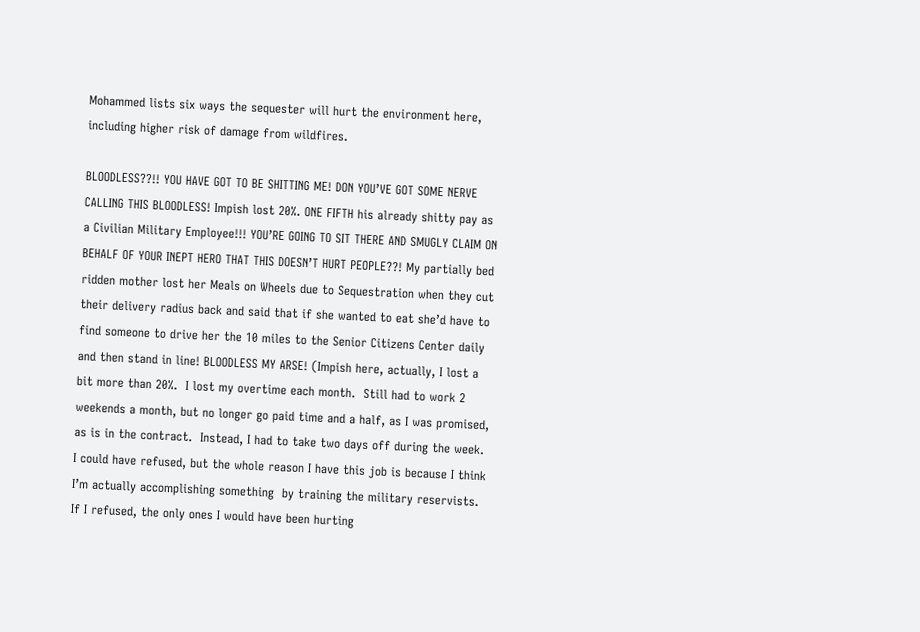Mohammed lists six ways the sequester will hurt the environment here, including higher risk of damage from wildfires.

BLOODLESS??!! YOU HAVE GOT TO BE SHITTING ME! DON YOU’VE GOT SOME NERVE CALLING THIS BLOODLESS! Impish lost 20%. ONE FIFTH his already shitty pay as a Civilian Military Employee!!! YOU’RE GOING TO SIT THERE AND SMUGLY CLAIM ON BEHALF OF YOUR INEPT HERO THAT THIS DOESN’T HURT PEOPLE??! My partially bed ridden mother lost her Meals on Wheels due to Sequestration when they cut their delivery radius back and said that if she wanted to eat she’d have to find someone to drive her the 10 miles to the Senior Citizens Center daily and then stand in line! BLOODLESS MY ARSE! (Impish here, actually, I lost a bit more than 20%.  I lost my overtime each month.  Still had to work 2 weekends a month, but no longer go paid time and a half, as I was promised, as is in the contract.  Instead, I had to take two days off during the week.  I could have refused, but the whole reason I have this job is because I think I’m actually accomplishing something  by training the military reservists.  If I refused, the only ones I would have been hurting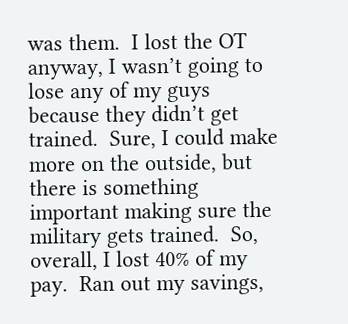was them.  I lost the OT anyway, I wasn’t going to lose any of my guys because they didn’t get trained.  Sure, I could make more on the outside, but there is something important making sure the military gets trained.  So, overall, I lost 40% of my pay.  Ran out my savings,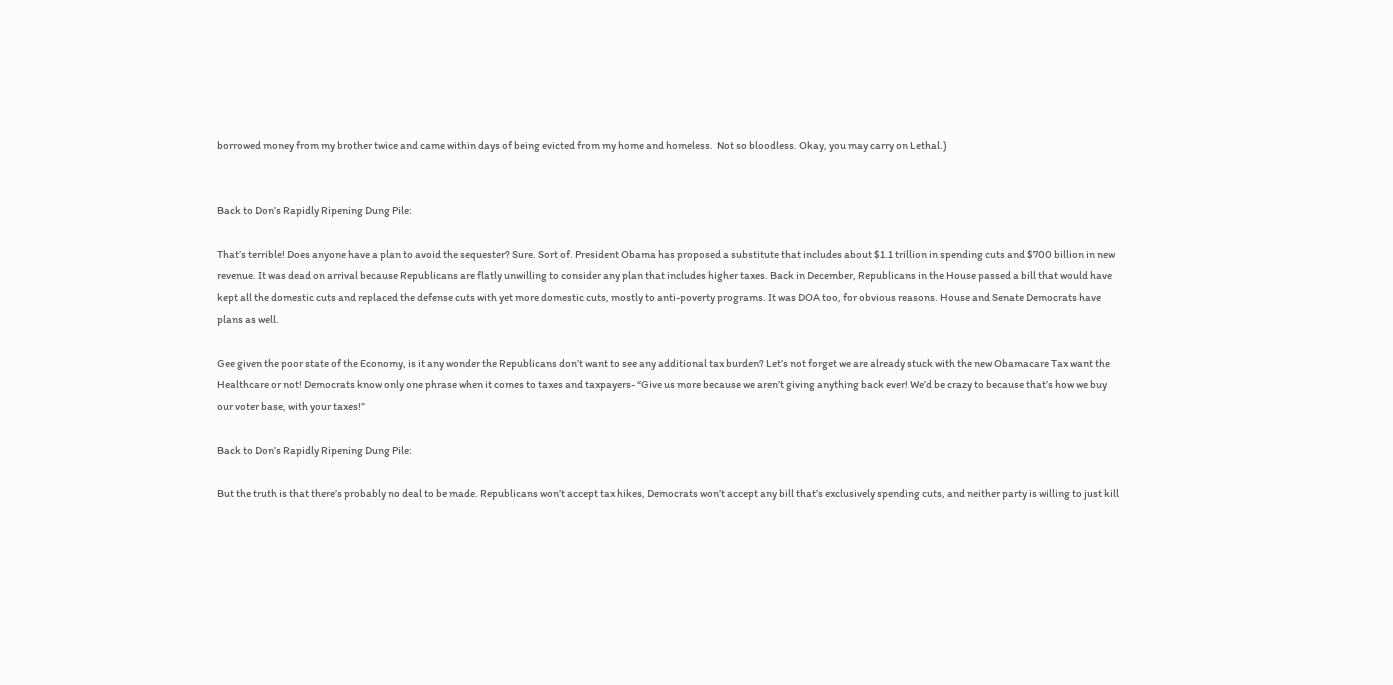borrowed money from my brother twice and came within days of being evicted from my home and homeless.  Not so bloodless. Okay, you may carry on Lethal.)


Back to Don’s Rapidly Ripening Dung Pile:

That’s terrible! Does anyone have a plan to avoid the sequester? Sure. Sort of. President Obama has proposed a substitute that includes about $1.1 trillion in spending cuts and $700 billion in new revenue. It was dead on arrival because Republicans are flatly unwilling to consider any plan that includes higher taxes. Back in December, Republicans in the House passed a bill that would have kept all the domestic cuts and replaced the defense cuts with yet more domestic cuts, mostly to anti-poverty programs. It was DOA too, for obvious reasons. House and Senate Democrats have plans as well.

Gee given the poor state of the Economy, is it any wonder the Republicans don’t want to see any additional tax burden? Let’s not forget we are already stuck with the new Obamacare Tax want the Healthcare or not! Democrats know only one phrase when it comes to taxes and taxpayers- “Give us more because we aren’t giving anything back ever! We’d be crazy to because that’s how we buy our voter base, with your taxes!”

Back to Don’s Rapidly Ripening Dung Pile:

But the truth is that there’s probably no deal to be made. Republicans won’t accept tax hikes, Democrats won’t accept any bill that’s exclusively spending cuts, and neither party is willing to just kill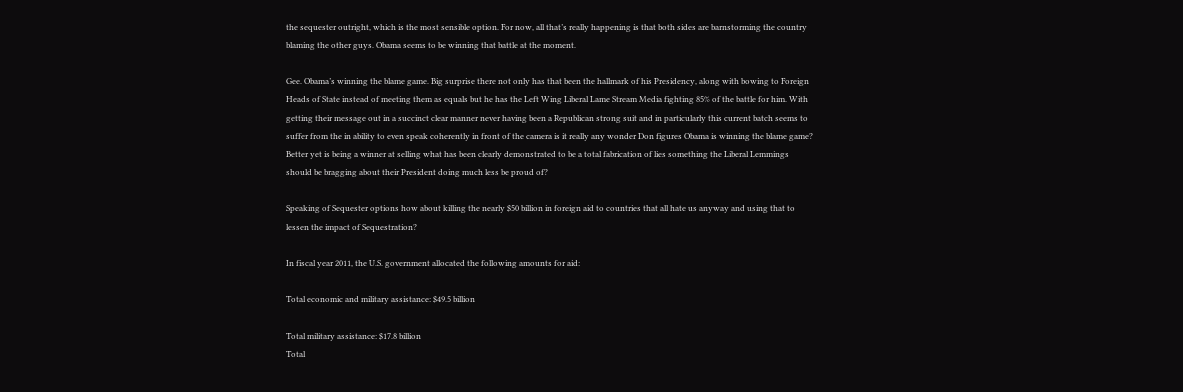the sequester outright, which is the most sensible option. For now, all that’s really happening is that both sides are barnstorming the country blaming the other guys. Obama seems to be winning that battle at the moment.

Gee. Obama’s winning the blame game. Big surprise there not only has that been the hallmark of his Presidency, along with bowing to Foreign Heads of State instead of meeting them as equals but he has the Left Wing Liberal Lame Stream Media fighting 85% of the battle for him. With getting their message out in a succinct clear manner never having been a Republican strong suit and in particularly this current batch seems to suffer from the in ability to even speak coherently in front of the camera is it really any wonder Don figures Obama is winning the blame game? Better yet is being a winner at selling what has been clearly demonstrated to be a total fabrication of lies something the Liberal Lemmings should be bragging about their President doing much less be proud of?

Speaking of Sequester options how about killing the nearly $50 billion in foreign aid to countries that all hate us anyway and using that to lessen the impact of Sequestration?

In fiscal year 2011, the U.S. government allocated the following amounts for aid:

Total economic and military assistance: $49.5 billion

Total military assistance: $17.8 billion
Total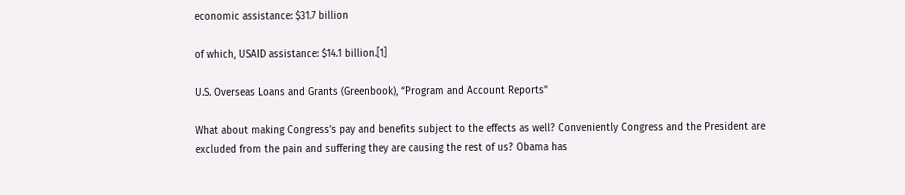economic assistance: $31.7 billion

of which, USAID assistance: $14.1 billion.[1]

U.S. Overseas Loans and Grants (Greenbook), “Program and Account Reports”

What about making Congress’s pay and benefits subject to the effects as well? Conveniently Congress and the President are excluded from the pain and suffering they are causing the rest of us? Obama has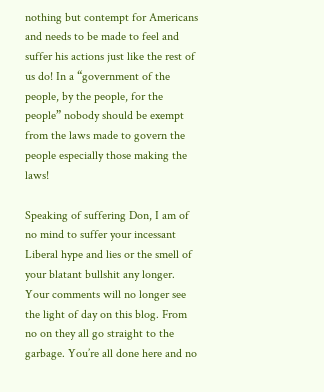nothing but contempt for Americans and needs to be made to feel and suffer his actions just like the rest of us do! In a “government of the people, by the people, for the people” nobody should be exempt from the laws made to govern the people especially those making the laws!

Speaking of suffering Don, I am of no mind to suffer your incessant Liberal hype and lies or the smell of your blatant bullshit any longer. Your comments will no longer see the light of day on this blog. From no on they all go straight to the garbage. You’re all done here and no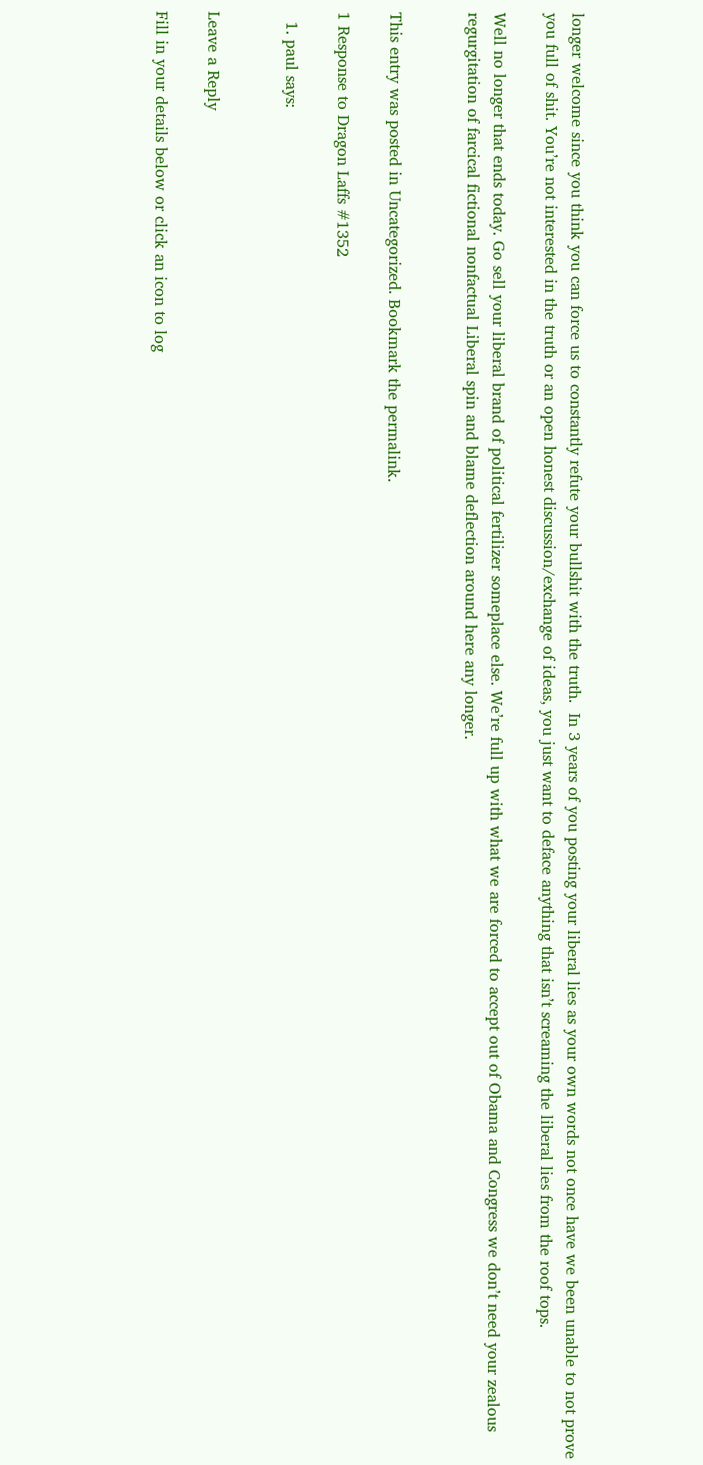longer welcome since you think you can force us to constantly refute your bullshit with the truth.  In 3 years of you posting your liberal lies as your own words not once have we been unable to not prove you full of shit. You’re not interested in the truth or an open honest discussion/exchange of ideas, you just want to deface anything that isn’t screaming the liberal lies from the roof tops.

Well no longer that ends today. Go sell your liberal brand of political fertilizer someplace else. We’re full up with what we are forced to accept out of Obama and Congress we don’t need your zealous regurgitation of farcical fictional nonfactual Liberal spin and blame deflection around here any longer.


This entry was posted in Uncategorized. Bookmark the permalink.

1 Response to Dragon Laffs #1352

  1. paul says:


Leave a Reply

Fill in your details below or click an icon to log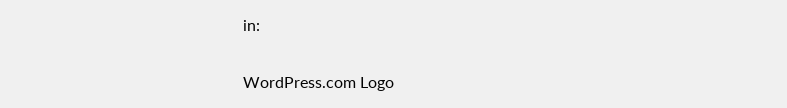in:

WordPress.com Logo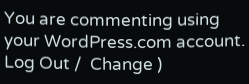You are commenting using your WordPress.com account. Log Out /  Change )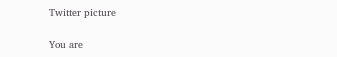Twitter picture

You are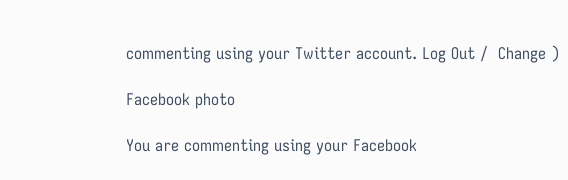commenting using your Twitter account. Log Out /  Change )

Facebook photo

You are commenting using your Facebook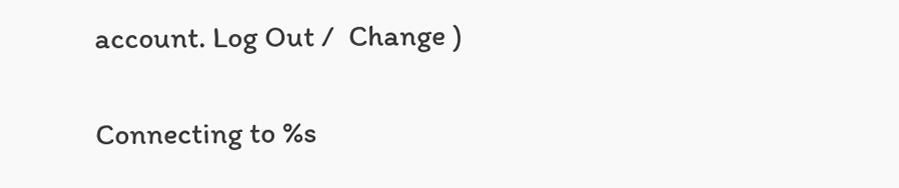account. Log Out /  Change )

Connecting to %s